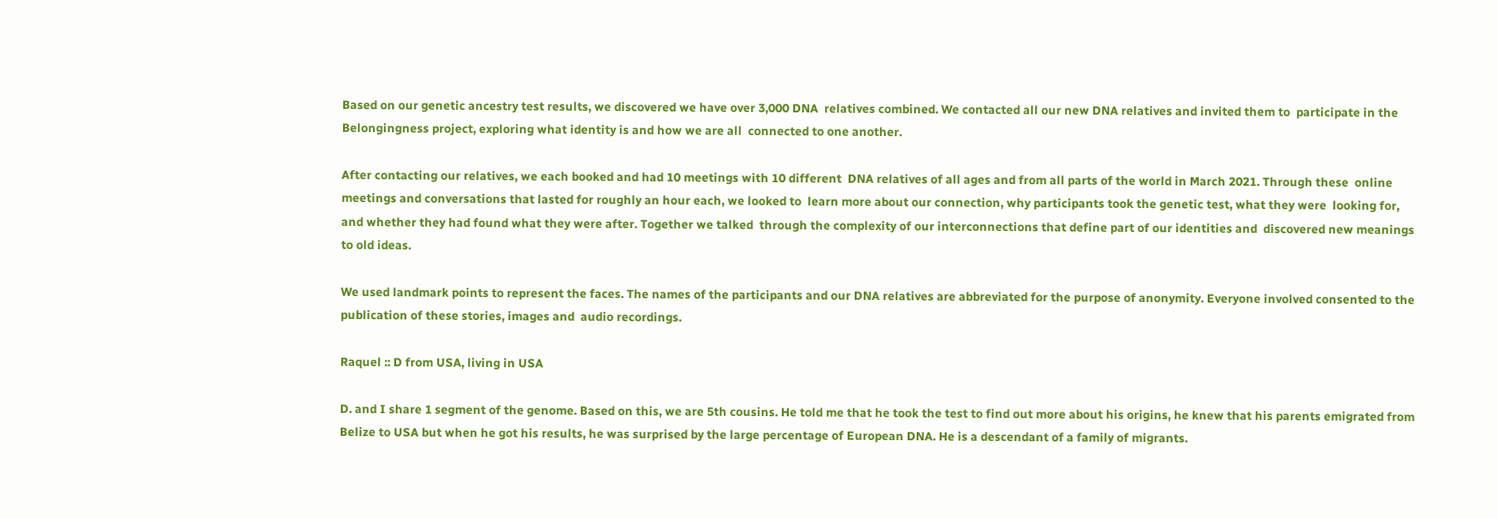Based on our genetic ancestry test results, we discovered we have over 3,000 DNA  relatives combined. We contacted all our new DNA relatives and invited them to  participate in the Belongingness project, exploring what identity is and how we are all  connected to one another.

After contacting our relatives, we each booked and had 10 meetings with 10 different  DNA relatives of all ages and from all parts of the world in March 2021. Through these  online meetings and conversations that lasted for roughly an hour each, we looked to  learn more about our connection, why participants took the genetic test, what they were  looking for, and whether they had found what they were after. Together we talked  through the complexity of our interconnections that define part of our identities and  discovered new meanings to old ideas.

We used landmark points to represent the faces. The names of the participants and our DNA relatives are abbreviated for the purpose of anonymity. Everyone involved consented to the publication of these stories, images and  audio recordings.

Raquel :: D from USA, living in USA

D. and I share 1 segment of the genome. Based on this, we are 5th cousins. He told me that he took the test to find out more about his origins, he knew that his parents emigrated from Belize to USA but when he got his results, he was surprised by the large percentage of European DNA. He is a descendant of a family of migrants.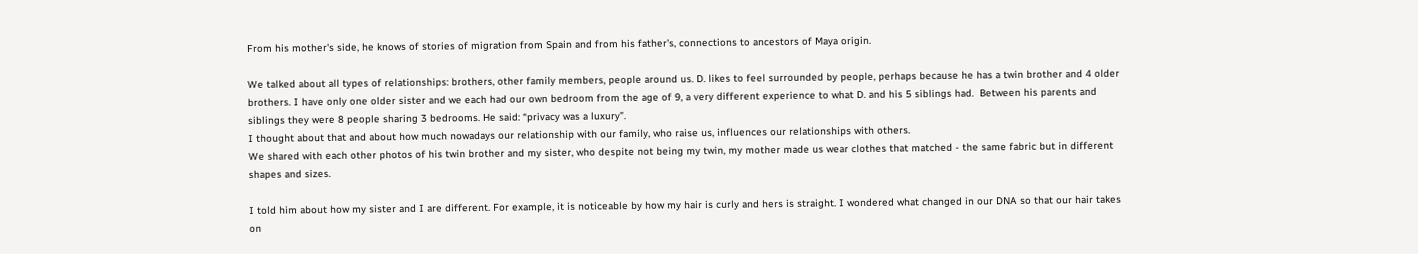From his mother's side, he knows of stories of migration from Spain and from his father's, connections to ancestors of Maya origin.

We talked about all types of relationships: brothers, other family members, people around us. D. likes to feel surrounded by people, perhaps because he has a twin brother and 4 older brothers. I have only one older sister and we each had our own bedroom from the age of 9, a very different experience to what D. and his 5 siblings had.  Between his parents and siblings they were 8 people sharing 3 bedrooms. He said: “privacy was a luxury”.
I thought about that and about how much nowadays our relationship with our family, who raise us, influences our relationships with others.
We shared with each other photos of his twin brother and my sister, who despite not being my twin, my mother made us wear clothes that matched - the same fabric but in different shapes and sizes.

I told him about how my sister and I are different. For example, it is noticeable by how my hair is curly and hers is straight. I wondered what changed in our DNA so that our hair takes on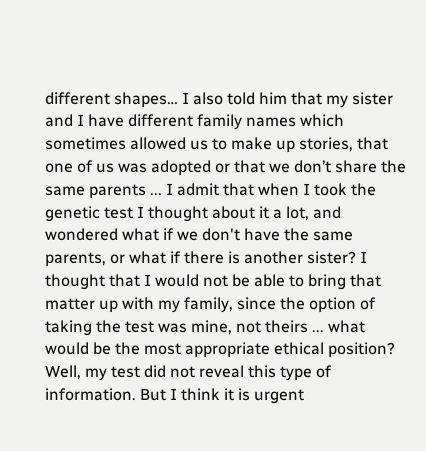different shapes… I also told him that my sister and I have different family names which sometimes allowed us to make up stories, that one of us was adopted or that we don’t share the same parents ... I admit that when I took the genetic test I thought about it a lot, and wondered what if we don't have the same parents, or what if there is another sister? I thought that I would not be able to bring that matter up with my family, since the option of taking the test was mine, not theirs ... what would be the most appropriate ethical position? Well, my test did not reveal this type of information. But I think it is urgent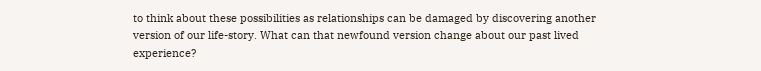to think about these possibilities as relationships can be damaged by discovering another version of our life-story. What can that newfound version change about our past lived experience?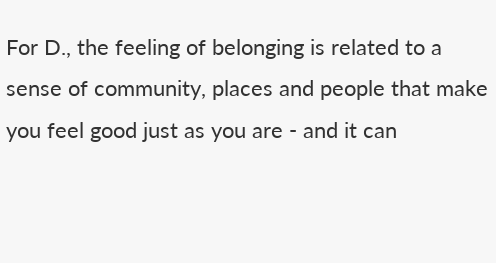For D., the feeling of belonging is related to a sense of community, places and people that make you feel good just as you are - and it can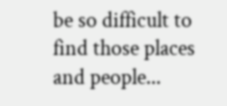be so difficult to find those places and people...